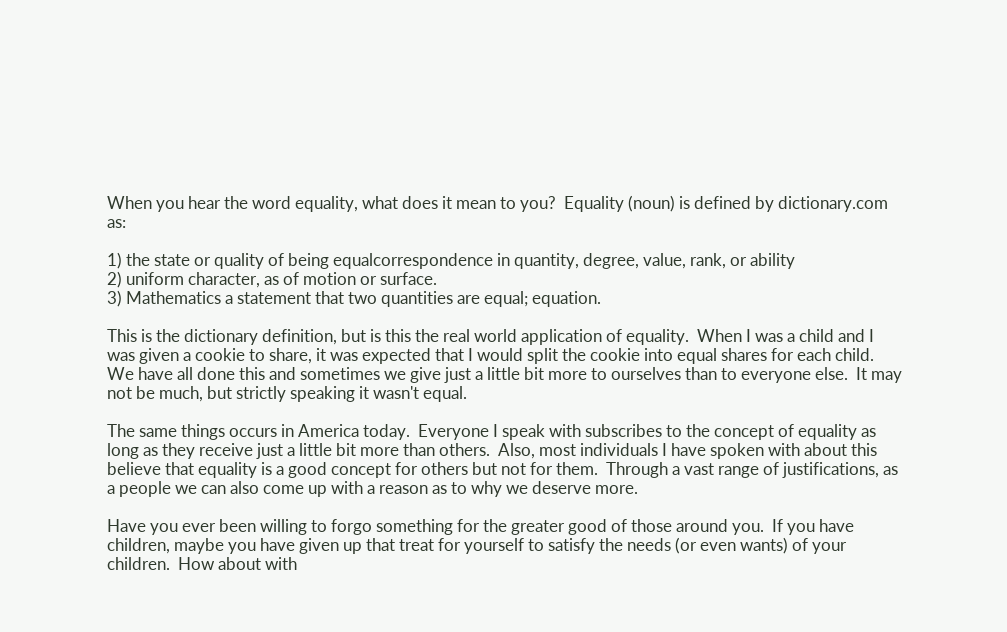When you hear the word equality, what does it mean to you?  Equality (noun) is defined by dictionary.com as:

1) the state or quality of being equalcorrespondence in quantity, degree, value, rank, or ability
2) uniform character, as of motion or surface.
3) Mathematics a statement that two quantities are equal; equation.

This is the dictionary definition, but is this the real world application of equality.  When I was a child and I was given a cookie to share, it was expected that I would split the cookie into equal shares for each child.  We have all done this and sometimes we give just a little bit more to ourselves than to everyone else.  It may not be much, but strictly speaking it wasn't equal.

The same things occurs in America today.  Everyone I speak with subscribes to the concept of equality as long as they receive just a little bit more than others.  Also, most individuals I have spoken with about this believe that equality is a good concept for others but not for them.  Through a vast range of justifications, as a people we can also come up with a reason as to why we deserve more.

Have you ever been willing to forgo something for the greater good of those around you.  If you have children, maybe you have given up that treat for yourself to satisfy the needs (or even wants) of your children.  How about with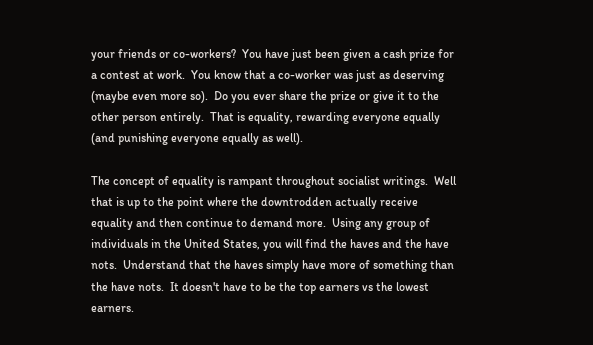your friends or co-workers?  You have just been given a cash prize for a contest at work.  You know that a co-worker was just as deserving (maybe even more so).  Do you ever share the prize or give it to the other person entirely.  That is equality, rewarding everyone equally (and punishing everyone equally as well).

The concept of equality is rampant throughout socialist writings.  Well that is up to the point where the downtrodden actually receive equality and then continue to demand more.  Using any group of individuals in the United States, you will find the haves and the have nots.  Understand that the haves simply have more of something than the have nots.  It doesn't have to be the top earners vs the lowest earners.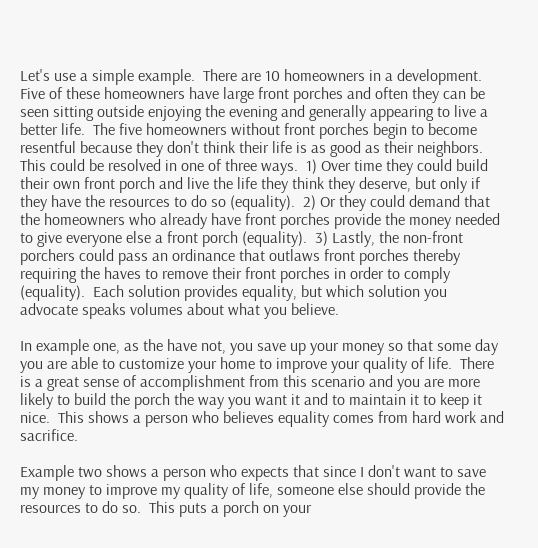Let's use a simple example.  There are 10 homeowners in a development.  Five of these homeowners have large front porches and often they can be seen sitting outside enjoying the evening and generally appearing to live a better life.  The five homeowners without front porches begin to become resentful because they don't think their life is as good as their neighbors.  This could be resolved in one of three ways.  1) Over time they could build their own front porch and live the life they think they deserve, but only if they have the resources to do so (equality).  2) Or they could demand that the homeowners who already have front porches provide the money needed to give everyone else a front porch (equality).  3) Lastly, the non-front porchers could pass an ordinance that outlaws front porches thereby requiring the haves to remove their front porches in order to comply (equality).  Each solution provides equality, but which solution you advocate speaks volumes about what you believe.

In example one, as the have not, you save up your money so that some day you are able to customize your home to improve your quality of life.  There is a great sense of accomplishment from this scenario and you are more likely to build the porch the way you want it and to maintain it to keep it nice.  This shows a person who believes equality comes from hard work and sacrifice.

Example two shows a person who expects that since I don't want to save my money to improve my quality of life, someone else should provide the resources to do so.  This puts a porch on your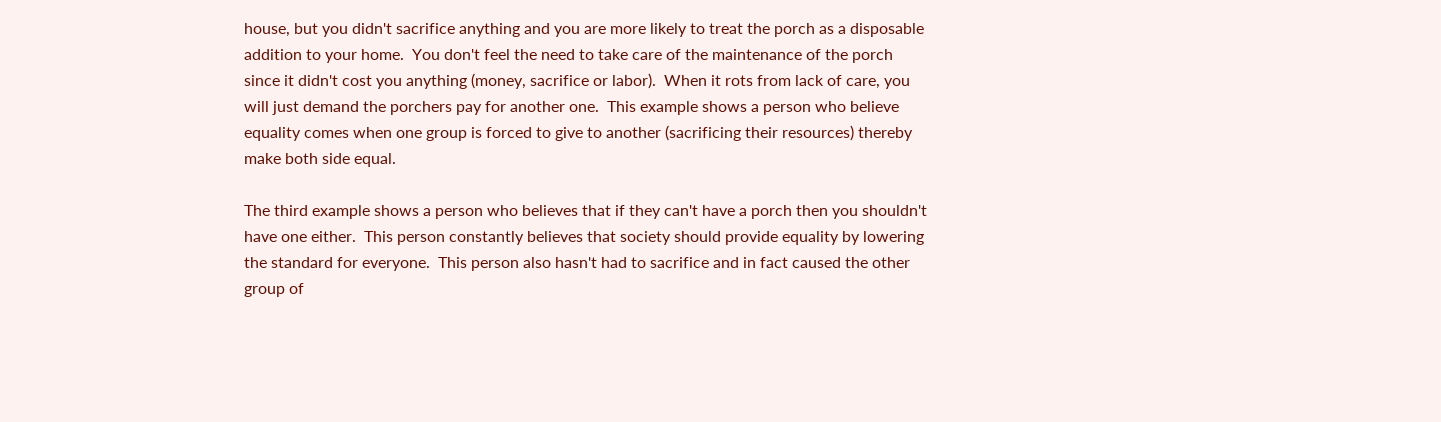house, but you didn't sacrifice anything and you are more likely to treat the porch as a disposable addition to your home.  You don't feel the need to take care of the maintenance of the porch since it didn't cost you anything (money, sacrifice or labor).  When it rots from lack of care, you will just demand the porchers pay for another one.  This example shows a person who believe equality comes when one group is forced to give to another (sacrificing their resources) thereby make both side equal.

The third example shows a person who believes that if they can't have a porch then you shouldn't have one either.  This person constantly believes that society should provide equality by lowering the standard for everyone.  This person also hasn't had to sacrifice and in fact caused the other group of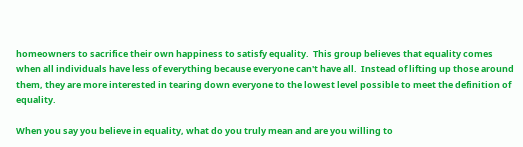homeowners to sacrifice their own happiness to satisfy equality.  This group believes that equality comes when all individuals have less of everything because everyone can't have all.  Instead of lifting up those around them, they are more interested in tearing down everyone to the lowest level possible to meet the definition of equality.

When you say you believe in equality, what do you truly mean and are you willing to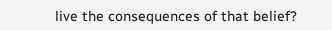live the consequences of that belief?